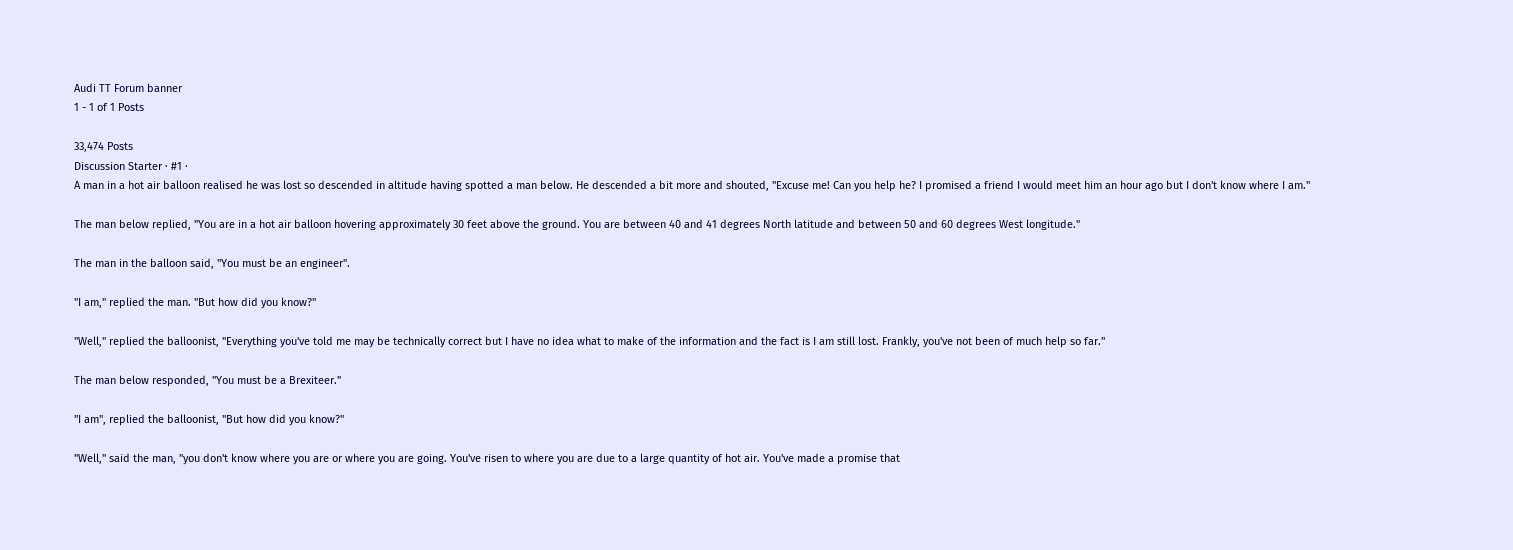Audi TT Forum banner
1 - 1 of 1 Posts

33,474 Posts
Discussion Starter · #1 ·
A man in a hot air balloon realised he was lost so descended in altitude having spotted a man below. He descended a bit more and shouted, "Excuse me! Can you help he? I promised a friend I would meet him an hour ago but I don't know where I am."

The man below replied, "You are in a hot air balloon hovering approximately 30 feet above the ground. You are between 40 and 41 degrees North latitude and between 50 and 60 degrees West longitude."

The man in the balloon said, "You must be an engineer".

"I am," replied the man. "But how did you know?"

"Well," replied the balloonist, "Everything you've told me may be technically correct but I have no idea what to make of the information and the fact is I am still lost. Frankly, you've not been of much help so far."

The man below responded, "You must be a Brexiteer."

"I am", replied the balloonist, "But how did you know?"

"Well," said the man, "you don't know where you are or where you are going. You've risen to where you are due to a large quantity of hot air. You've made a promise that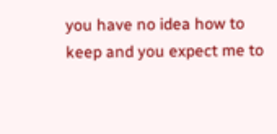you have no idea how to keep and you expect me to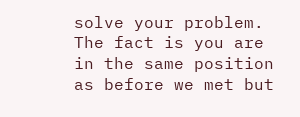solve your problem. The fact is you are in the same position as before we met but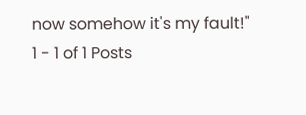now somehow it's my fault!"
1 - 1 of 1 Posts